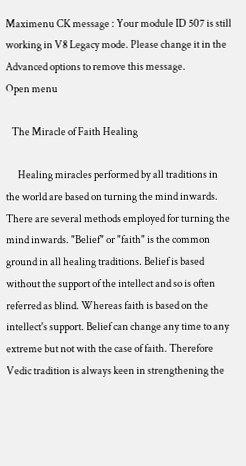Maximenu CK message : Your module ID 507 is still working in V8 Legacy mode. Please change it in the Advanced options to remove this message.
Open menu

   The Miracle of Faith Healing

      Healing miracles performed by all traditions in the world are based on turning the mind inwards. There are several methods employed for turning the mind inwards. "Belief" or "faith" is the common ground in all healing traditions. Belief is based without the support of the intellect and so is often referred as blind. Whereas faith is based on the intellect's support. Belief can change any time to any extreme but not with the case of faith. Therefore Vedic tradition is always keen in strengthening the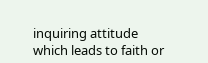inquiring attitude which leads to faith or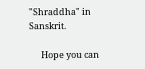"Shraddha" in Sanskrit.

      Hope you can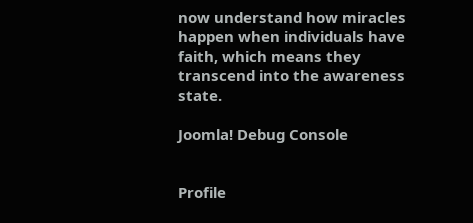now understand how miracles happen when individuals have faith, which means they transcend into the awareness state.

Joomla! Debug Console


Profile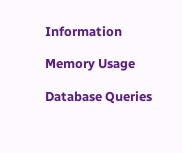Information

Memory Usage

Database Queries